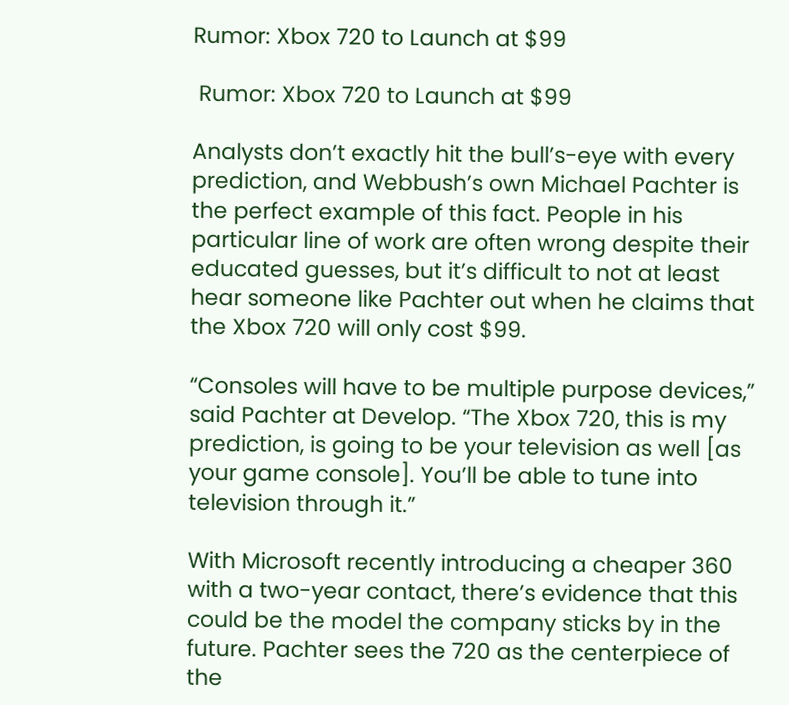Rumor: Xbox 720 to Launch at $99

 Rumor: Xbox 720 to Launch at $99

Analysts don’t exactly hit the bull’s-eye with every prediction, and Webbush’s own Michael Pachter is the perfect example of this fact. People in his particular line of work are often wrong despite their educated guesses, but it’s difficult to not at least hear someone like Pachter out when he claims that the Xbox 720 will only cost $99.

“Consoles will have to be multiple purpose devices,” said Pachter at Develop. “The Xbox 720, this is my prediction, is going to be your television as well [as your game console]. You’ll be able to tune into television through it.”

With Microsoft recently introducing a cheaper 360 with a two-year contact, there’s evidence that this could be the model the company sticks by in the future. Pachter sees the 720 as the centerpiece of the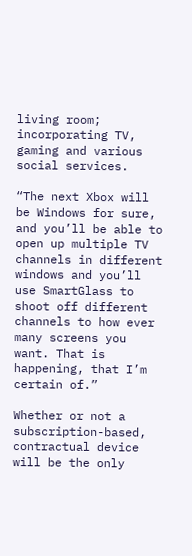living room; incorporating TV, gaming and various social services.

“The next Xbox will be Windows for sure, and you’ll be able to open up multiple TV channels in different windows and you’ll use SmartGlass to shoot off different channels to how ever many screens you want. That is happening, that I’m certain of.”

Whether or not a subscription-based, contractual device will be the only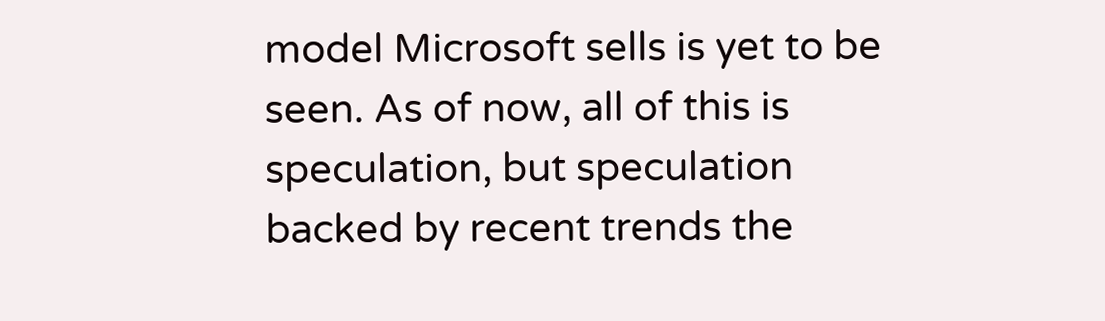model Microsoft sells is yet to be seen. As of now, all of this is speculation, but speculation backed by recent trends the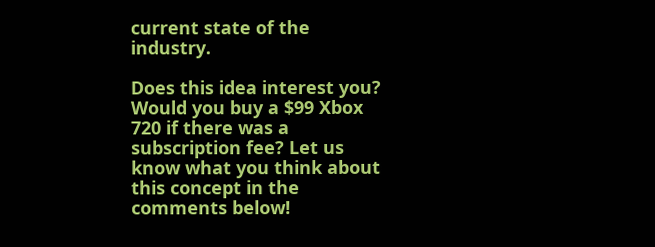current state of the industry.

Does this idea interest you? Would you buy a $99 Xbox 720 if there was a subscription fee? Let us know what you think about this concept in the comments below!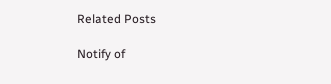Related Posts

Notify of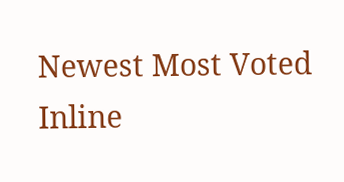Newest Most Voted
Inline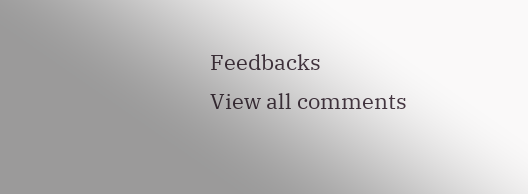Feedbacks
View all comments